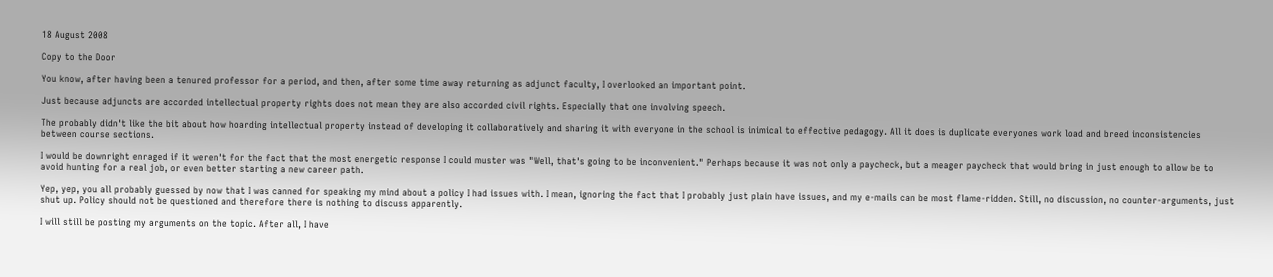18 August 2008

Copy to the Door

You know, after having been a tenured professor for a period, and then, after some time away returning as adjunct faculty, I overlooked an important point.

Just because adjuncts are accorded intellectual property rights does not mean they are also accorded civil rights. Especially that one involving speech.

The probably didn't like the bit about how hoarding intellectual property instead of developing it collaboratively and sharing it with everyone in the school is inimical to effective pedagogy. All it does is duplicate everyones work load and breed inconsistencies between course sections.

I would be downright enraged if it weren't for the fact that the most energetic response I could muster was "Well, that's going to be inconvenient." Perhaps because it was not only a paycheck, but a meager paycheck that would bring in just enough to allow be to avoid hunting for a real job, or even better starting a new career path.

Yep, yep, you all probably guessed by now that I was canned for speaking my mind about a policy I had issues with. I mean, ignoring the fact that I probably just plain have issues, and my e-mails can be most flame-ridden. Still, no discussion, no counter-arguments, just shut up. Policy should not be questioned and therefore there is nothing to discuss apparently.

I will still be posting my arguments on the topic. After all, I have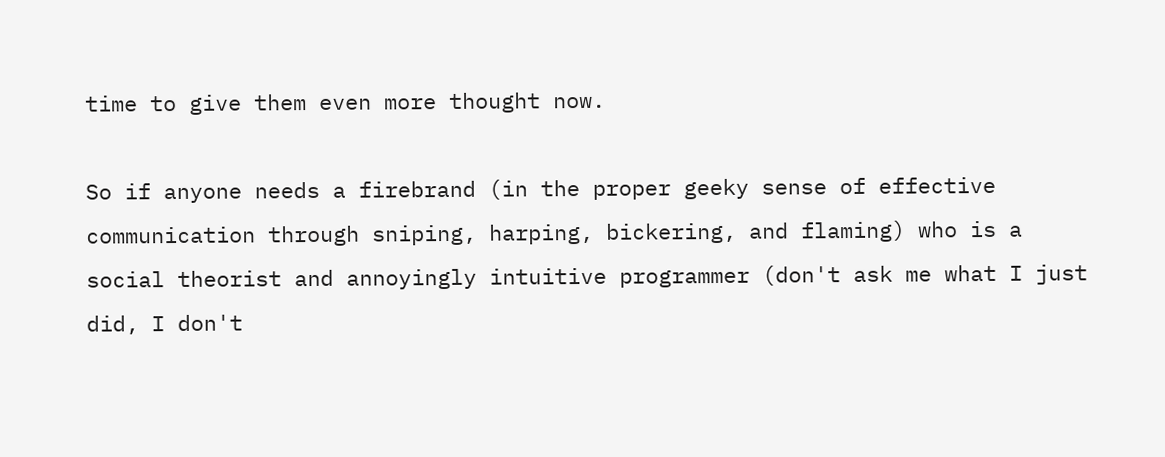time to give them even more thought now.

So if anyone needs a firebrand (in the proper geeky sense of effective communication through sniping, harping, bickering, and flaming) who is a social theorist and annoyingly intuitive programmer (don't ask me what I just did, I don't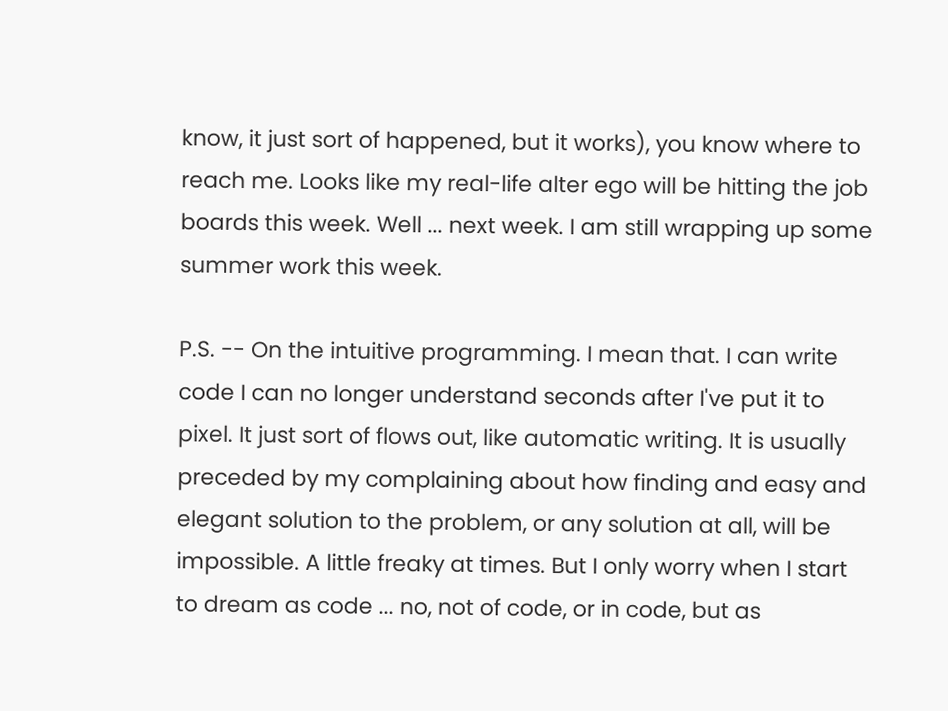know, it just sort of happened, but it works), you know where to reach me. Looks like my real-life alter ego will be hitting the job boards this week. Well ... next week. I am still wrapping up some summer work this week.

P.S. -- On the intuitive programming. I mean that. I can write code I can no longer understand seconds after I've put it to pixel. It just sort of flows out, like automatic writing. It is usually preceded by my complaining about how finding and easy and elegant solution to the problem, or any solution at all, will be impossible. A little freaky at times. But I only worry when I start to dream as code ... no, not of code, or in code, but as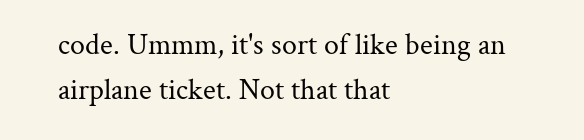code. Ummm, it's sort of like being an airplane ticket. Not that that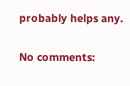probably helps any.

No comments: